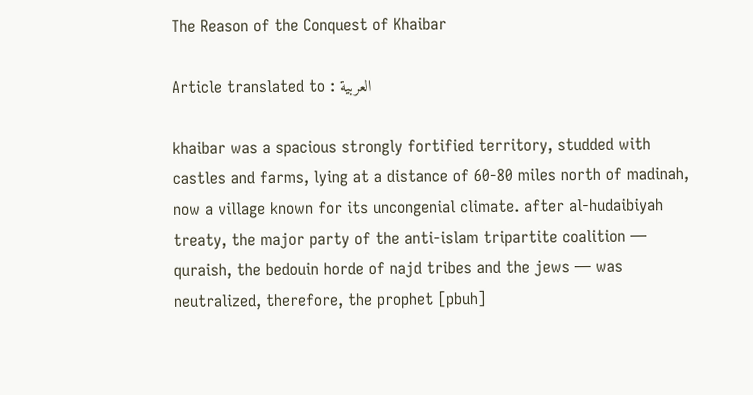The Reason of the Conquest of Khaibar

Article translated to : العربية

khaibar was a spacious strongly fortified territory, studded with castles and farms, lying at a distance of 60-80 miles north of madinah, now a village known for its uncongenial climate. after al-hudaibiyah treaty, the major party of the anti-islam tripartite coalition — quraish, the bedouin horde of najd tribes and the jews — was neutralized, therefore, the prophet [pbuh]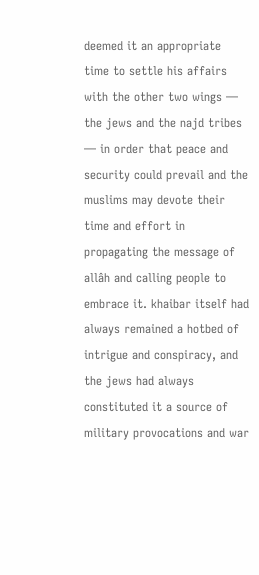deemed it an appropriate time to settle his affairs with the other two wings — the jews and the najd tribes — in order that peace and security could prevail and the muslims may devote their time and effort in propagating the message of allâh and calling people to embrace it. khaibar itself had always remained a hotbed of intrigue and conspiracy, and the jews had always constituted it a source of military provocations and war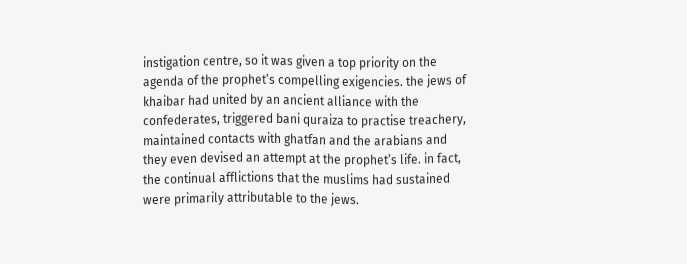instigation centre, so it was given a top priority on the agenda of the prophet’s compelling exigencies. the jews of khaibar had united by an ancient alliance with the confederates, triggered bani quraiza to practise treachery, maintained contacts with ghatfan and the arabians and they even devised an attempt at the prophet’s life. in fact, the continual afflictions that the muslims had sustained were primarily attributable to the jews.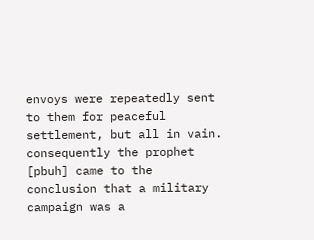envoys were repeatedly sent to them for peaceful settlement, but all in vain. consequently the prophet [pbuh] came to the conclusion that a military campaign was a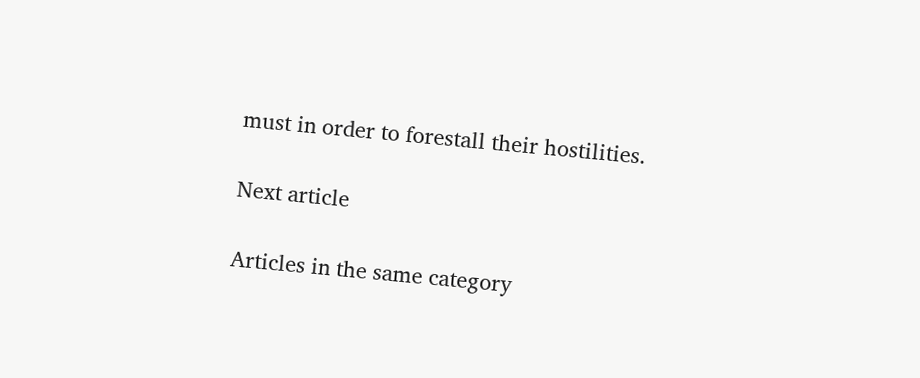must in order to forestall their hostilities.

Next article

Articles in the same category